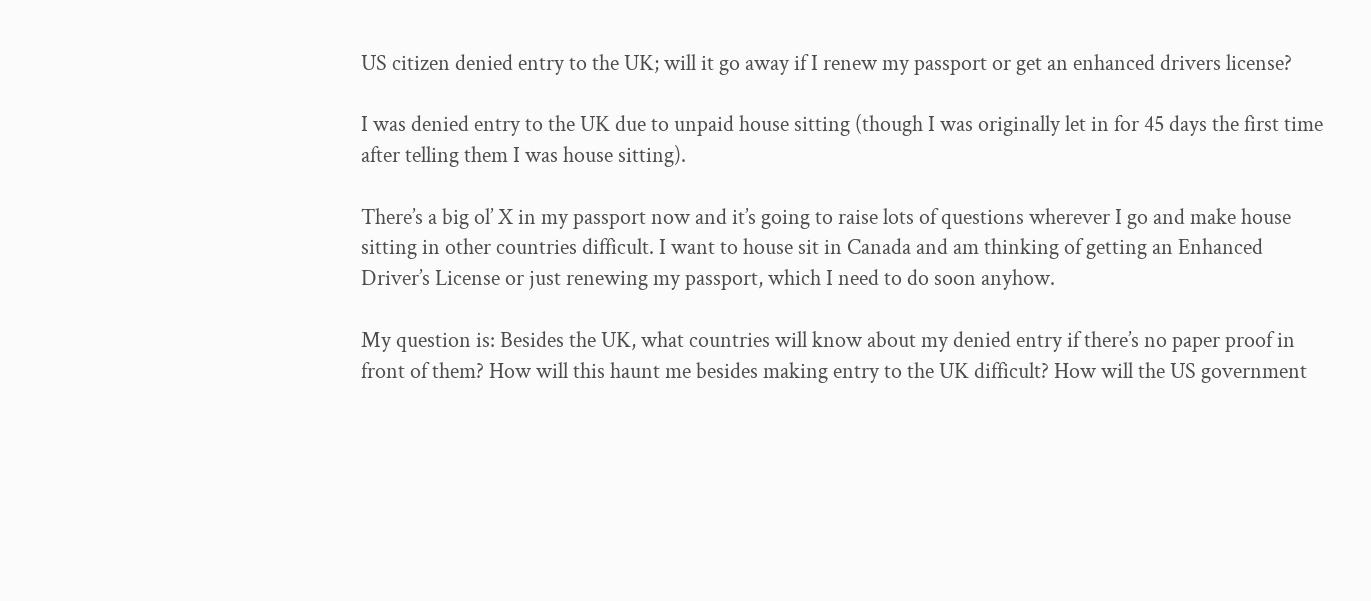US citizen denied entry to the UK; will it go away if I renew my passport or get an enhanced drivers license?

I was denied entry to the UK due to unpaid house sitting (though I was originally let in for 45 days the first time after telling them I was house sitting).

There’s a big ol’ X in my passport now and it’s going to raise lots of questions wherever I go and make house sitting in other countries difficult. I want to house sit in Canada and am thinking of getting an Enhanced Driver’s License or just renewing my passport, which I need to do soon anyhow.

My question is: Besides the UK, what countries will know about my denied entry if there’s no paper proof in front of them? How will this haunt me besides making entry to the UK difficult? How will the US government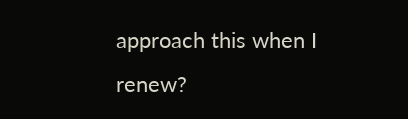approach this when I renew?